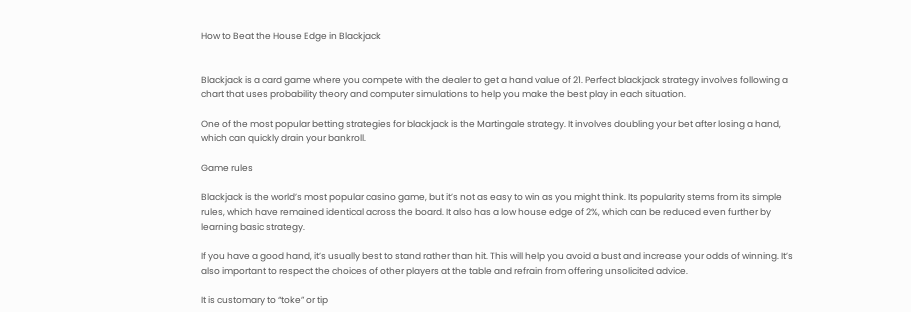How to Beat the House Edge in Blackjack


Blackjack is a card game where you compete with the dealer to get a hand value of 21. Perfect blackjack strategy involves following a chart that uses probability theory and computer simulations to help you make the best play in each situation.

One of the most popular betting strategies for blackjack is the Martingale strategy. It involves doubling your bet after losing a hand, which can quickly drain your bankroll.

Game rules

Blackjack is the world’s most popular casino game, but it’s not as easy to win as you might think. Its popularity stems from its simple rules, which have remained identical across the board. It also has a low house edge of 2%, which can be reduced even further by learning basic strategy.

If you have a good hand, it’s usually best to stand rather than hit. This will help you avoid a bust and increase your odds of winning. It’s also important to respect the choices of other players at the table and refrain from offering unsolicited advice.

It is customary to “toke” or tip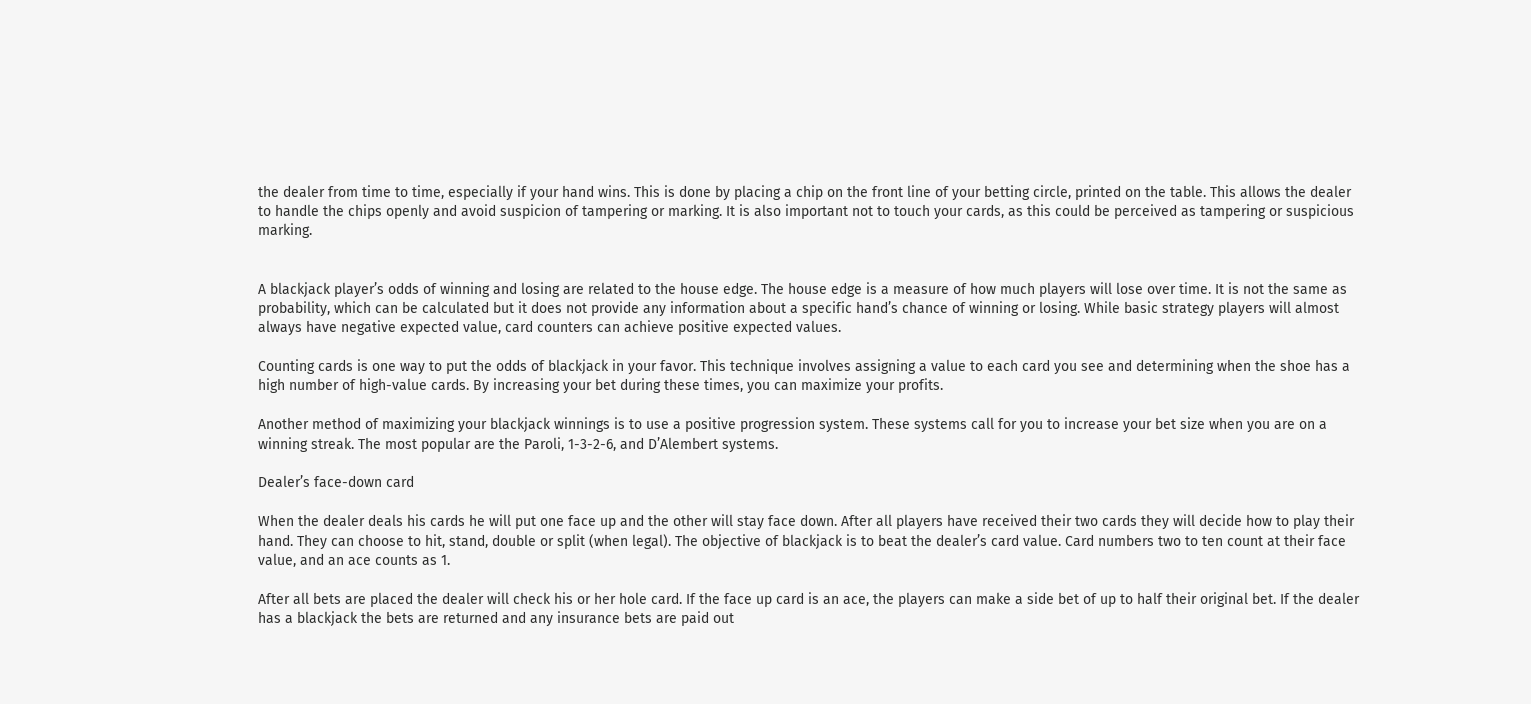the dealer from time to time, especially if your hand wins. This is done by placing a chip on the front line of your betting circle, printed on the table. This allows the dealer to handle the chips openly and avoid suspicion of tampering or marking. It is also important not to touch your cards, as this could be perceived as tampering or suspicious marking.


A blackjack player’s odds of winning and losing are related to the house edge. The house edge is a measure of how much players will lose over time. It is not the same as probability, which can be calculated but it does not provide any information about a specific hand’s chance of winning or losing. While basic strategy players will almost always have negative expected value, card counters can achieve positive expected values.

Counting cards is one way to put the odds of blackjack in your favor. This technique involves assigning a value to each card you see and determining when the shoe has a high number of high-value cards. By increasing your bet during these times, you can maximize your profits.

Another method of maximizing your blackjack winnings is to use a positive progression system. These systems call for you to increase your bet size when you are on a winning streak. The most popular are the Paroli, 1-3-2-6, and D’Alembert systems.

Dealer’s face-down card

When the dealer deals his cards he will put one face up and the other will stay face down. After all players have received their two cards they will decide how to play their hand. They can choose to hit, stand, double or split (when legal). The objective of blackjack is to beat the dealer’s card value. Card numbers two to ten count at their face value, and an ace counts as 1.

After all bets are placed the dealer will check his or her hole card. If the face up card is an ace, the players can make a side bet of up to half their original bet. If the dealer has a blackjack the bets are returned and any insurance bets are paid out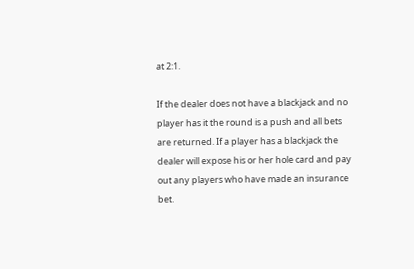at 2:1.

If the dealer does not have a blackjack and no player has it the round is a push and all bets are returned. If a player has a blackjack the dealer will expose his or her hole card and pay out any players who have made an insurance bet.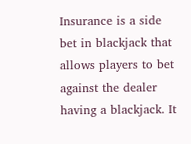Insurance is a side bet in blackjack that allows players to bet against the dealer having a blackjack. It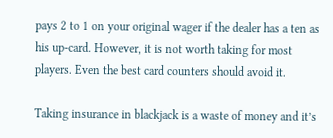pays 2 to 1 on your original wager if the dealer has a ten as his up-card. However, it is not worth taking for most players. Even the best card counters should avoid it.

Taking insurance in blackjack is a waste of money and it’s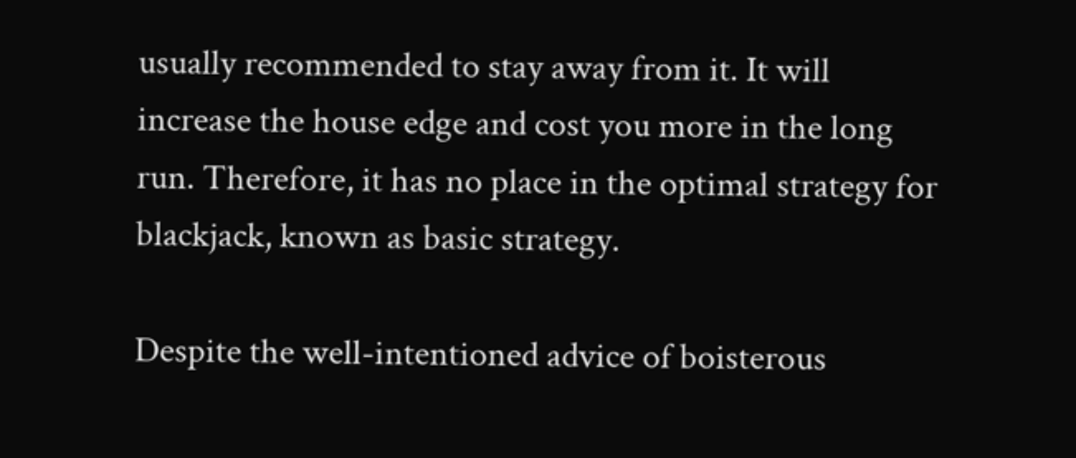usually recommended to stay away from it. It will increase the house edge and cost you more in the long run. Therefore, it has no place in the optimal strategy for blackjack, known as basic strategy.

Despite the well-intentioned advice of boisterous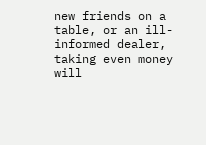new friends on a table, or an ill-informed dealer, taking even money will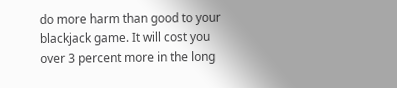do more harm than good to your blackjack game. It will cost you over 3 percent more in the long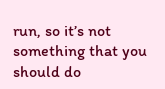run, so it’s not something that you should do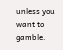unless you want to gamble.